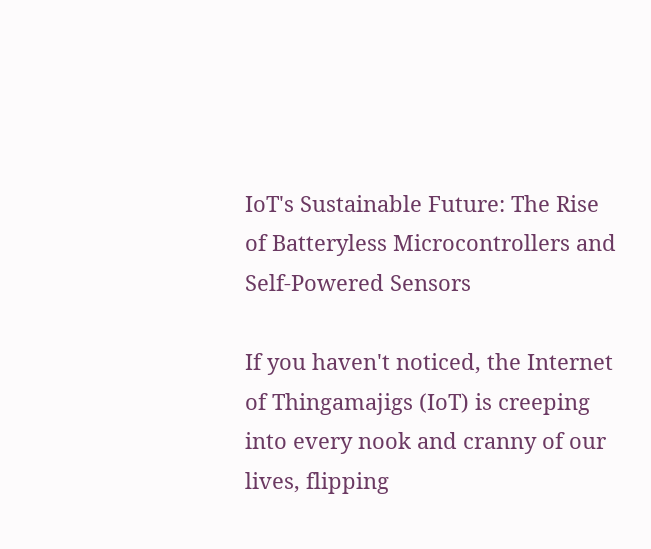IoT's Sustainable Future: The Rise of Batteryless Microcontrollers and Self-Powered Sensors

If you haven't noticed, the Internet of Thingamajigs (IoT) is creeping into every nook and cranny of our lives, flipping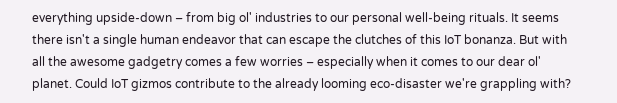everything upside-down – from big ol' industries to our personal well-being rituals. It seems there isn't a single human endeavor that can escape the clutches of this IoT bonanza. But with all the awesome gadgetry comes a few worries – especially when it comes to our dear ol' planet. Could IoT gizmos contribute to the already looming eco-disaster we're grappling with?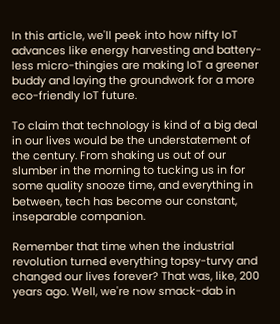In this article, we'll peek into how nifty IoT advances like energy harvesting and battery-less micro-thingies are making IoT a greener buddy and laying the groundwork for a more eco-friendly IoT future.

To claim that technology is kind of a big deal in our lives would be the understatement of the century. From shaking us out of our slumber in the morning to tucking us in for some quality snooze time, and everything in between, tech has become our constant, inseparable companion.

Remember that time when the industrial revolution turned everything topsy-turvy and changed our lives forever? That was, like, 200 years ago. Well, we're now smack-dab in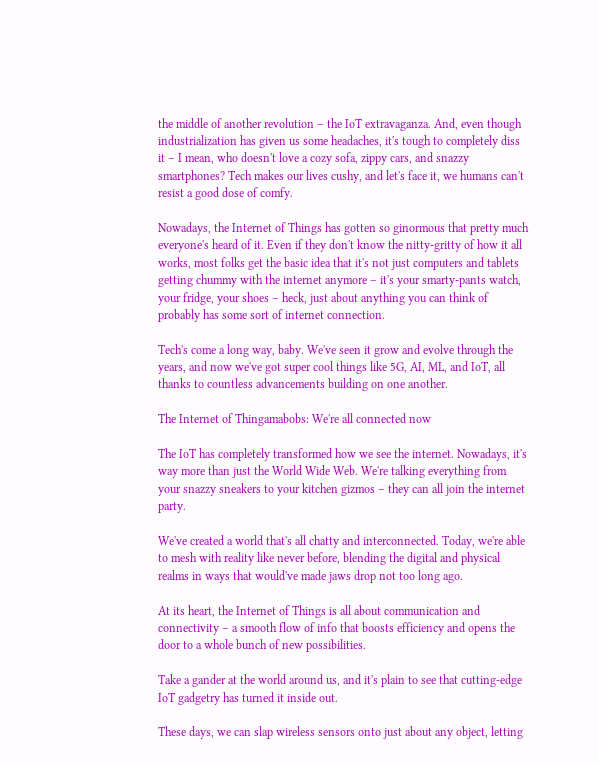the middle of another revolution – the IoT extravaganza. And, even though industrialization has given us some headaches, it's tough to completely diss it – I mean, who doesn't love a cozy sofa, zippy cars, and snazzy smartphones? Tech makes our lives cushy, and let's face it, we humans can't resist a good dose of comfy.

Nowadays, the Internet of Things has gotten so ginormous that pretty much everyone's heard of it. Even if they don't know the nitty-gritty of how it all works, most folks get the basic idea that it's not just computers and tablets getting chummy with the internet anymore – it's your smarty-pants watch, your fridge, your shoes – heck, just about anything you can think of probably has some sort of internet connection.

Tech's come a long way, baby. We've seen it grow and evolve through the years, and now we've got super cool things like 5G, AI, ML, and IoT, all thanks to countless advancements building on one another.

The Internet of Thingamabobs: We're all connected now

The IoT has completely transformed how we see the internet. Nowadays, it's way more than just the World Wide Web. We're talking everything from your snazzy sneakers to your kitchen gizmos – they can all join the internet party.

We've created a world that's all chatty and interconnected. Today, we're able to mesh with reality like never before, blending the digital and physical realms in ways that would've made jaws drop not too long ago.

At its heart, the Internet of Things is all about communication and connectivity – a smooth flow of info that boosts efficiency and opens the door to a whole bunch of new possibilities.

Take a gander at the world around us, and it's plain to see that cutting-edge IoT gadgetry has turned it inside out.

These days, we can slap wireless sensors onto just about any object, letting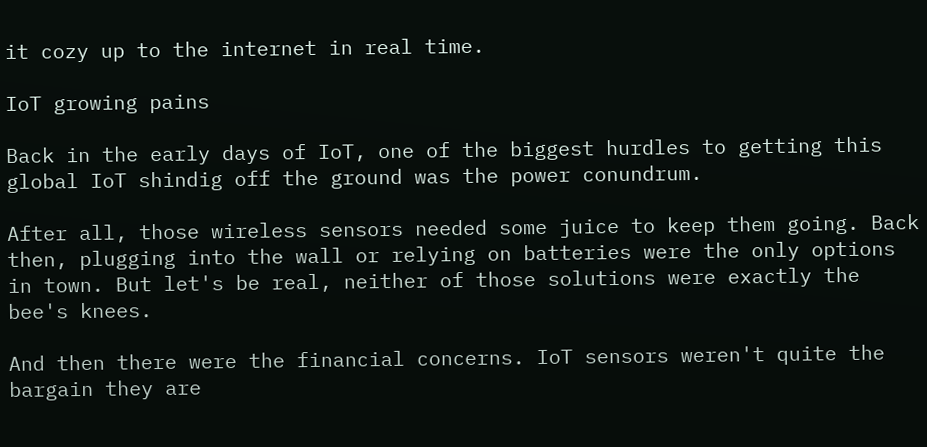it cozy up to the internet in real time.

IoT growing pains

Back in the early days of IoT, one of the biggest hurdles to getting this global IoT shindig off the ground was the power conundrum.

After all, those wireless sensors needed some juice to keep them going. Back then, plugging into the wall or relying on batteries were the only options in town. But let's be real, neither of those solutions were exactly the bee's knees.

And then there were the financial concerns. IoT sensors weren't quite the bargain they are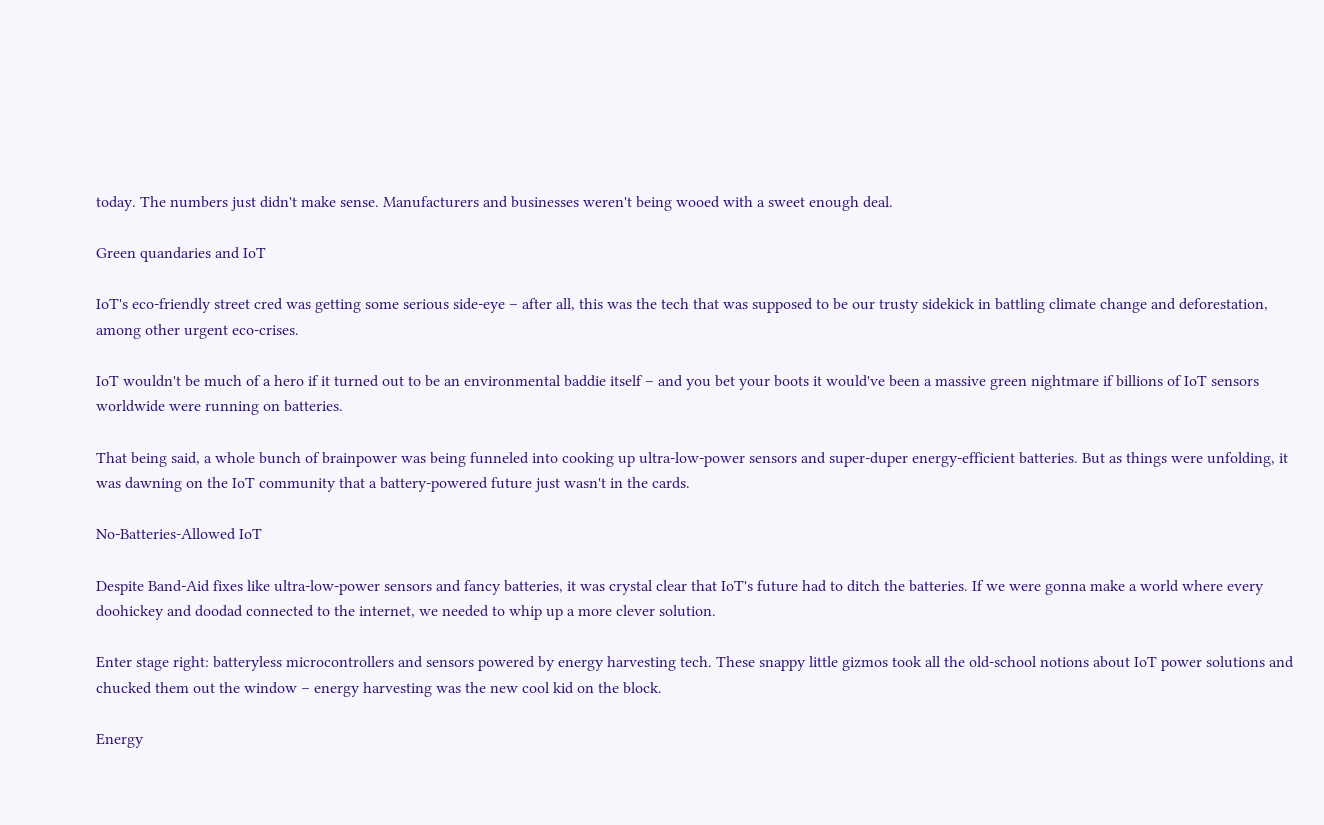today. The numbers just didn't make sense. Manufacturers and businesses weren't being wooed with a sweet enough deal.

Green quandaries and IoT

IoT's eco-friendly street cred was getting some serious side-eye – after all, this was the tech that was supposed to be our trusty sidekick in battling climate change and deforestation, among other urgent eco-crises.

IoT wouldn't be much of a hero if it turned out to be an environmental baddie itself – and you bet your boots it would've been a massive green nightmare if billions of IoT sensors worldwide were running on batteries.

That being said, a whole bunch of brainpower was being funneled into cooking up ultra-low-power sensors and super-duper energy-efficient batteries. But as things were unfolding, it was dawning on the IoT community that a battery-powered future just wasn't in the cards.

No-Batteries-Allowed IoT

Despite Band-Aid fixes like ultra-low-power sensors and fancy batteries, it was crystal clear that IoT's future had to ditch the batteries. If we were gonna make a world where every doohickey and doodad connected to the internet, we needed to whip up a more clever solution.

Enter stage right: batteryless microcontrollers and sensors powered by energy harvesting tech. These snappy little gizmos took all the old-school notions about IoT power solutions and chucked them out the window – energy harvesting was the new cool kid on the block.

Energy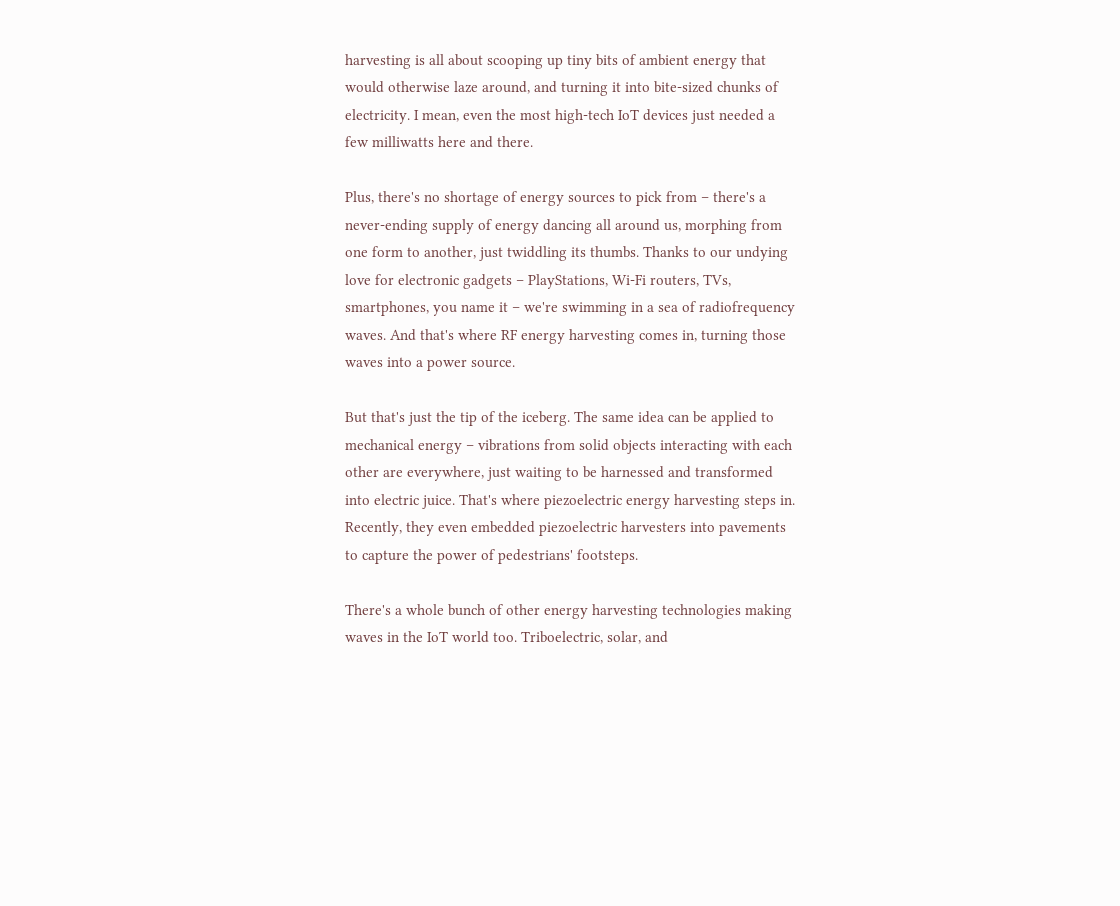harvesting is all about scooping up tiny bits of ambient energy that would otherwise laze around, and turning it into bite-sized chunks of electricity. I mean, even the most high-tech IoT devices just needed a few milliwatts here and there.

Plus, there's no shortage of energy sources to pick from – there's a never-ending supply of energy dancing all around us, morphing from one form to another, just twiddling its thumbs. Thanks to our undying love for electronic gadgets – PlayStations, Wi-Fi routers, TVs, smartphones, you name it – we're swimming in a sea of radiofrequency waves. And that's where RF energy harvesting comes in, turning those waves into a power source.

But that's just the tip of the iceberg. The same idea can be applied to mechanical energy – vibrations from solid objects interacting with each other are everywhere, just waiting to be harnessed and transformed into electric juice. That's where piezoelectric energy harvesting steps in. Recently, they even embedded piezoelectric harvesters into pavements to capture the power of pedestrians' footsteps.

There's a whole bunch of other energy harvesting technologies making waves in the IoT world too. Triboelectric, solar, and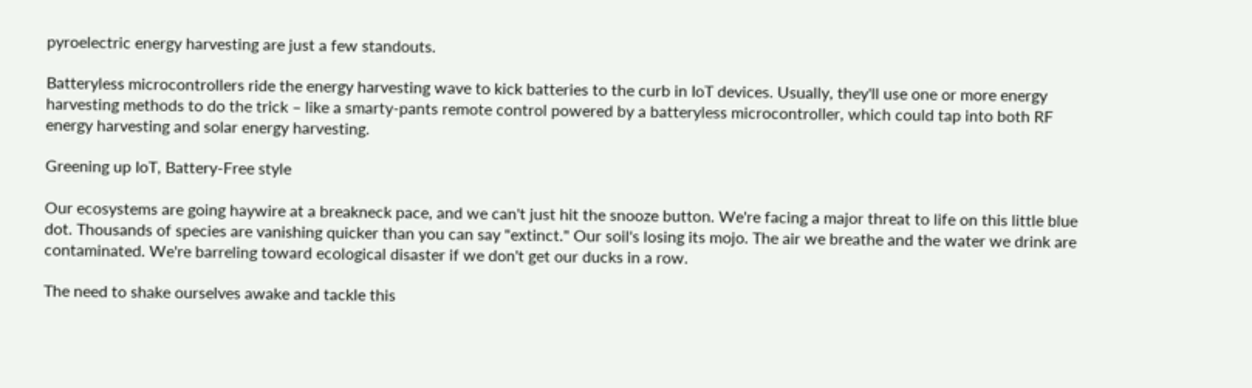pyroelectric energy harvesting are just a few standouts.

Batteryless microcontrollers ride the energy harvesting wave to kick batteries to the curb in IoT devices. Usually, they'll use one or more energy harvesting methods to do the trick – like a smarty-pants remote control powered by a batteryless microcontroller, which could tap into both RF energy harvesting and solar energy harvesting.

Greening up IoT, Battery-Free style

Our ecosystems are going haywire at a breakneck pace, and we can't just hit the snooze button. We're facing a major threat to life on this little blue dot. Thousands of species are vanishing quicker than you can say "extinct." Our soil's losing its mojo. The air we breathe and the water we drink are contaminated. We're barreling toward ecological disaster if we don't get our ducks in a row.

The need to shake ourselves awake and tackle this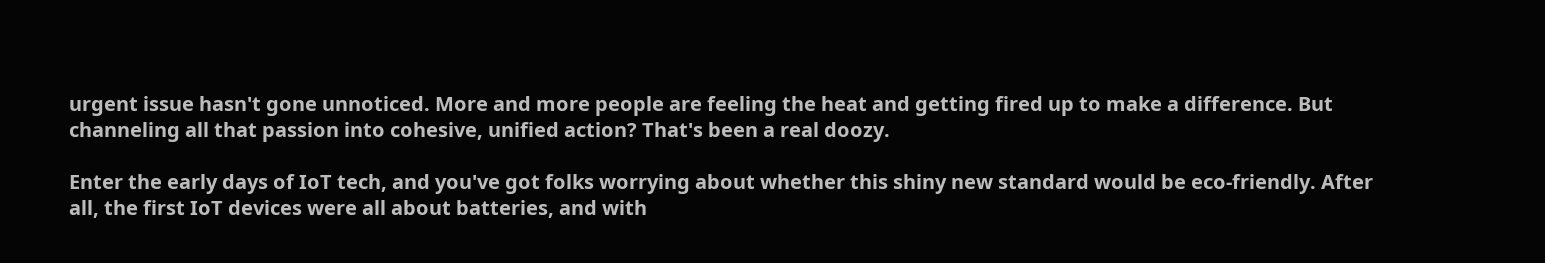urgent issue hasn't gone unnoticed. More and more people are feeling the heat and getting fired up to make a difference. But channeling all that passion into cohesive, unified action? That's been a real doozy.

Enter the early days of IoT tech, and you've got folks worrying about whether this shiny new standard would be eco-friendly. After all, the first IoT devices were all about batteries, and with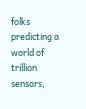folks predicting a world of trillion sensors,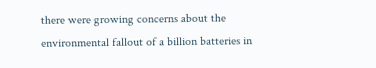there were growing concerns about the environmental fallout of a billion batteries in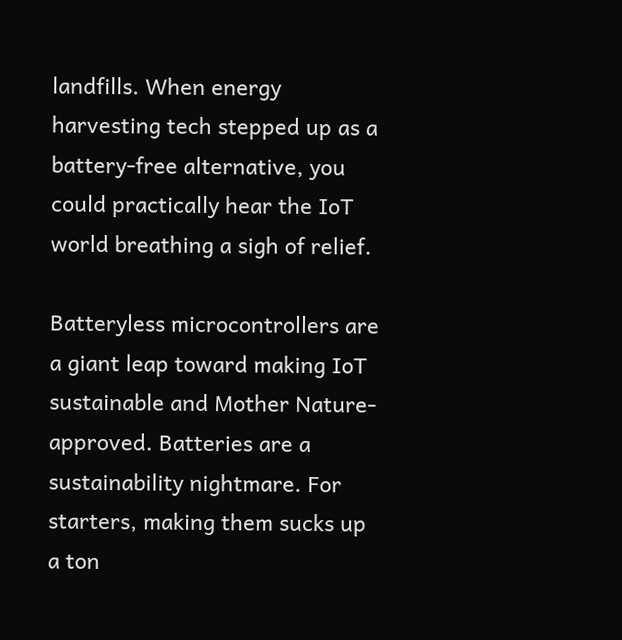landfills. When energy harvesting tech stepped up as a battery-free alternative, you could practically hear the IoT world breathing a sigh of relief.

Batteryless microcontrollers are a giant leap toward making IoT sustainable and Mother Nature-approved. Batteries are a sustainability nightmare. For starters, making them sucks up a ton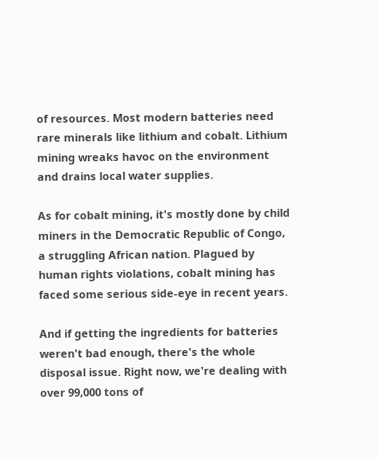of resources. Most modern batteries need rare minerals like lithium and cobalt. Lithium mining wreaks havoc on the environment and drains local water supplies.

As for cobalt mining, it's mostly done by child miners in the Democratic Republic of Congo, a struggling African nation. Plagued by human rights violations, cobalt mining has faced some serious side-eye in recent years.

And if getting the ingredients for batteries weren't bad enough, there's the whole disposal issue. Right now, we're dealing with over 99,000 tons of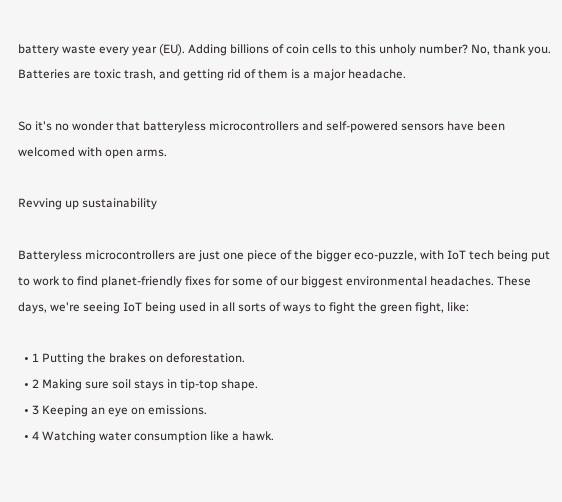battery waste every year (EU). Adding billions of coin cells to this unholy number? No, thank you. Batteries are toxic trash, and getting rid of them is a major headache.

So it's no wonder that batteryless microcontrollers and self-powered sensors have been welcomed with open arms.

Revving up sustainability

Batteryless microcontrollers are just one piece of the bigger eco-puzzle, with IoT tech being put to work to find planet-friendly fixes for some of our biggest environmental headaches. These days, we're seeing IoT being used in all sorts of ways to fight the green fight, like:

  • 1 Putting the brakes on deforestation.
  • 2 Making sure soil stays in tip-top shape.
  • 3 Keeping an eye on emissions.
  • 4 Watching water consumption like a hawk.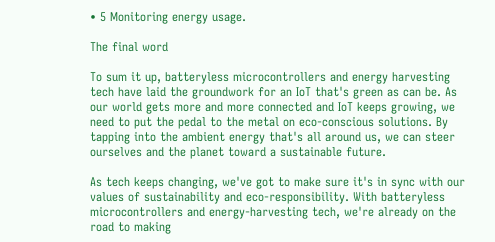• 5 Monitoring energy usage.

The final word

To sum it up, batteryless microcontrollers and energy harvesting tech have laid the groundwork for an IoT that's green as can be. As our world gets more and more connected and IoT keeps growing, we need to put the pedal to the metal on eco-conscious solutions. By tapping into the ambient energy that's all around us, we can steer ourselves and the planet toward a sustainable future.

As tech keeps changing, we've got to make sure it's in sync with our values of sustainability and eco-responsibility. With batteryless microcontrollers and energy-harvesting tech, we're already on the road to making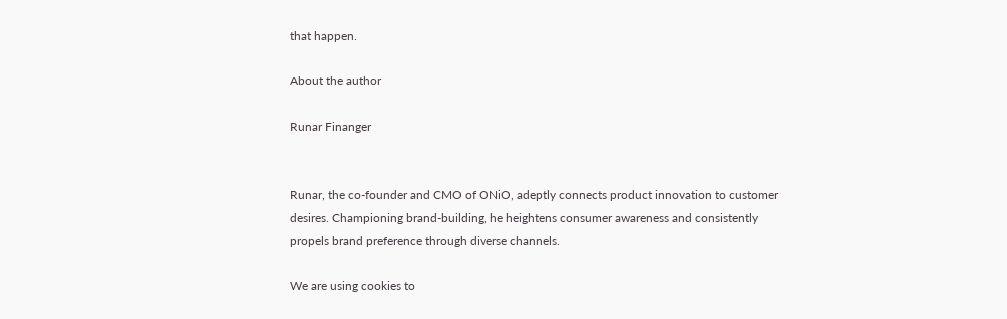that happen.

About the author

Runar Finanger


Runar, the co-founder and CMO of ONiO, adeptly connects product innovation to customer desires. Championing brand-building, he heightens consumer awareness and consistently propels brand preference through diverse channels.

We are using cookies to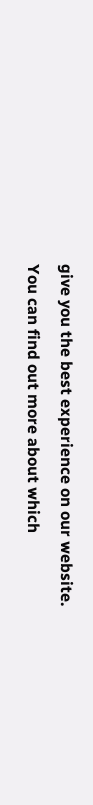give you the best experience on our website.
You can find out more about which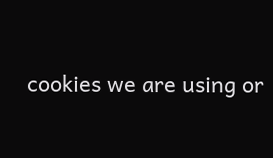cookies we are using or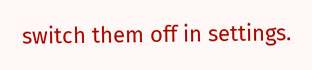switch them off in settings.